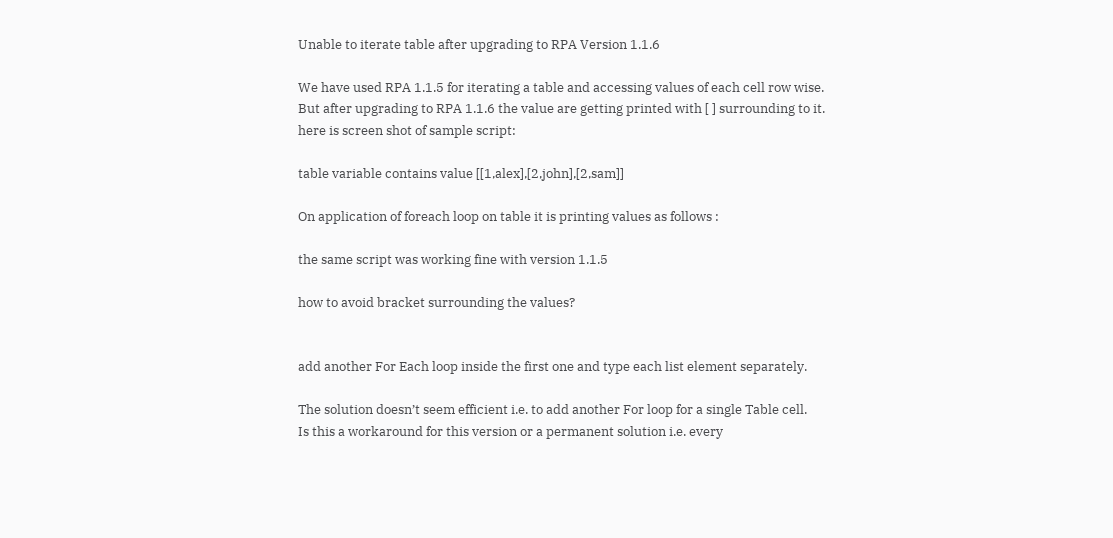Unable to iterate table after upgrading to RPA Version 1.1.6

We have used RPA 1.1.5 for iterating a table and accessing values of each cell row wise.
But after upgrading to RPA 1.1.6 the value are getting printed with [ ] surrounding to it.
here is screen shot of sample script:

table variable contains value [[1,alex],[2,john],[2,sam]]

On application of foreach loop on table it is printing values as follows :

the same script was working fine with version 1.1.5

how to avoid bracket surrounding the values?


add another For Each loop inside the first one and type each list element separately.

The solution doesn’t seem efficient i.e. to add another For loop for a single Table cell.
Is this a workaround for this version or a permanent solution i.e. every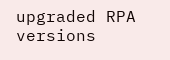upgraded RPA versions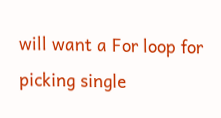will want a For loop for picking single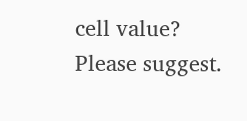cell value? Please suggest.